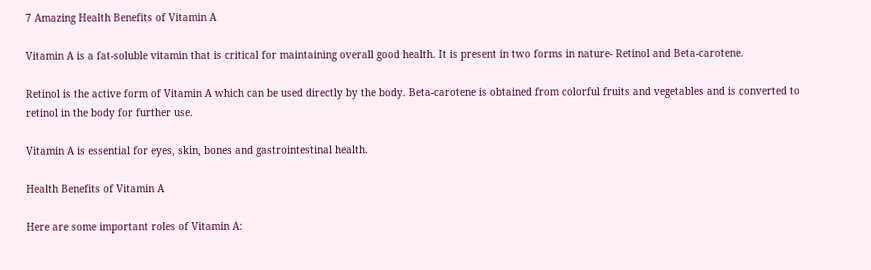7 Amazing Health Benefits of Vitamin A

Vitamin A is a fat-soluble vitamin that is critical for maintaining overall good health. It is present in two forms in nature- Retinol and Beta-carotene.

Retinol is the active form of Vitamin A which can be used directly by the body. Beta-carotene is obtained from colorful fruits and vegetables and is converted to retinol in the body for further use.

Vitamin A is essential for eyes, skin, bones and gastrointestinal health.

Health Benefits of Vitamin A

Here are some important roles of Vitamin A: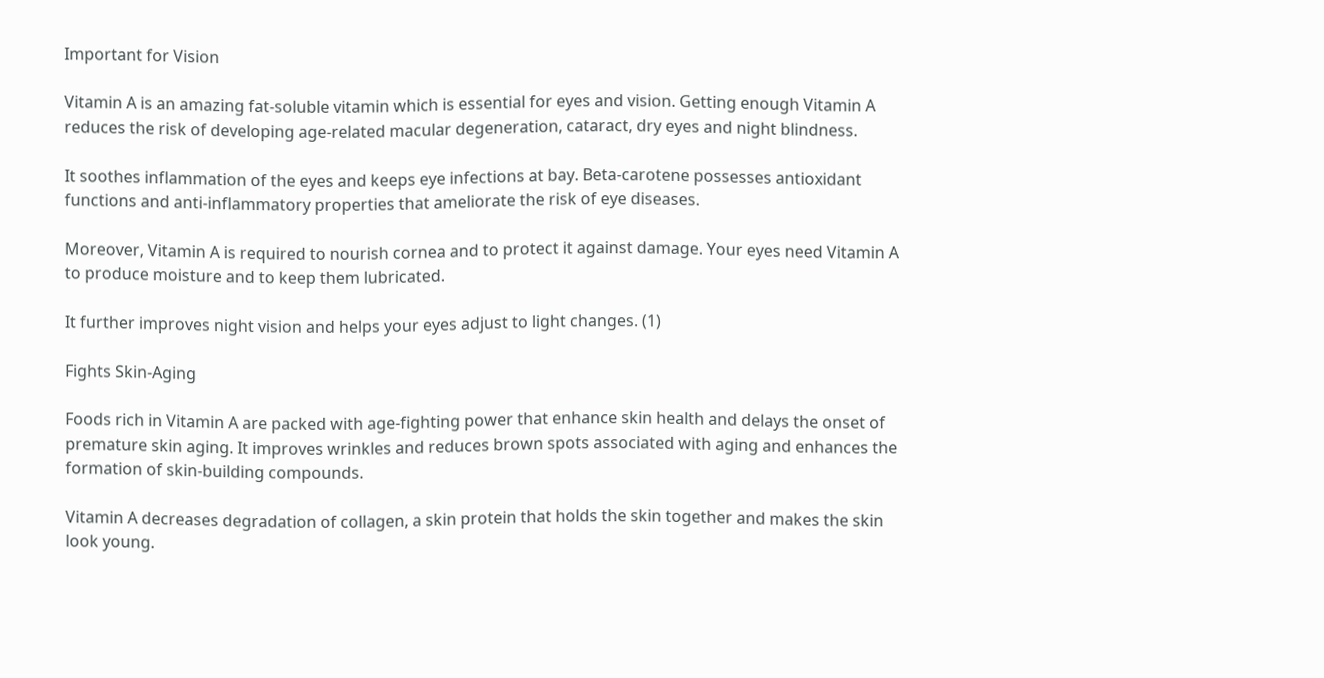Important for Vision

Vitamin A is an amazing fat-soluble vitamin which is essential for eyes and vision. Getting enough Vitamin A reduces the risk of developing age-related macular degeneration, cataract, dry eyes and night blindness.

It soothes inflammation of the eyes and keeps eye infections at bay. Beta-carotene possesses antioxidant functions and anti-inflammatory properties that ameliorate the risk of eye diseases.

Moreover, Vitamin A is required to nourish cornea and to protect it against damage. Your eyes need Vitamin A to produce moisture and to keep them lubricated.

It further improves night vision and helps your eyes adjust to light changes. (1)

Fights Skin-Aging

Foods rich in Vitamin A are packed with age-fighting power that enhance skin health and delays the onset of premature skin aging. It improves wrinkles and reduces brown spots associated with aging and enhances the formation of skin-building compounds.

Vitamin A decreases degradation of collagen, a skin protein that holds the skin together and makes the skin look young.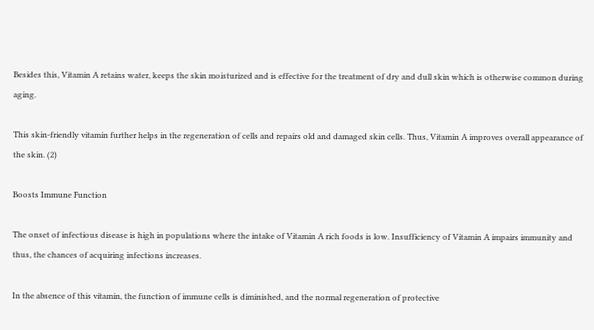Besides this, Vitamin A retains water, keeps the skin moisturized and is effective for the treatment of dry and dull skin which is otherwise common during aging.

This skin-friendly vitamin further helps in the regeneration of cells and repairs old and damaged skin cells. Thus, Vitamin A improves overall appearance of the skin. (2)

Boosts Immune Function

The onset of infectious disease is high in populations where the intake of Vitamin A rich foods is low. Insufficiency of Vitamin A impairs immunity and thus, the chances of acquiring infections increases.

In the absence of this vitamin, the function of immune cells is diminished, and the normal regeneration of protective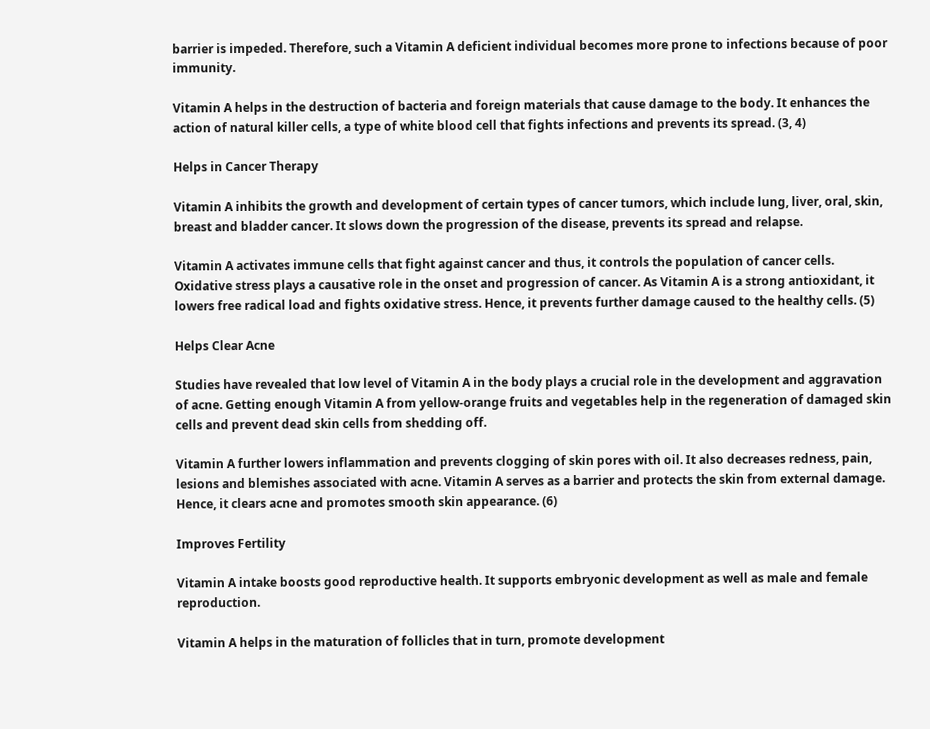barrier is impeded. Therefore, such a Vitamin A deficient individual becomes more prone to infections because of poor immunity.

Vitamin A helps in the destruction of bacteria and foreign materials that cause damage to the body. It enhances the action of natural killer cells, a type of white blood cell that fights infections and prevents its spread. (3, 4)

Helps in Cancer Therapy

Vitamin A inhibits the growth and development of certain types of cancer tumors, which include lung, liver, oral, skin, breast and bladder cancer. It slows down the progression of the disease, prevents its spread and relapse.

Vitamin A activates immune cells that fight against cancer and thus, it controls the population of cancer cells. Oxidative stress plays a causative role in the onset and progression of cancer. As Vitamin A is a strong antioxidant, it lowers free radical load and fights oxidative stress. Hence, it prevents further damage caused to the healthy cells. (5)

Helps Clear Acne

Studies have revealed that low level of Vitamin A in the body plays a crucial role in the development and aggravation of acne. Getting enough Vitamin A from yellow-orange fruits and vegetables help in the regeneration of damaged skin cells and prevent dead skin cells from shedding off.

Vitamin A further lowers inflammation and prevents clogging of skin pores with oil. It also decreases redness, pain, lesions and blemishes associated with acne. Vitamin A serves as a barrier and protects the skin from external damage. Hence, it clears acne and promotes smooth skin appearance. (6)

Improves Fertility

Vitamin A intake boosts good reproductive health. It supports embryonic development as well as male and female reproduction.

Vitamin A helps in the maturation of follicles that in turn, promote development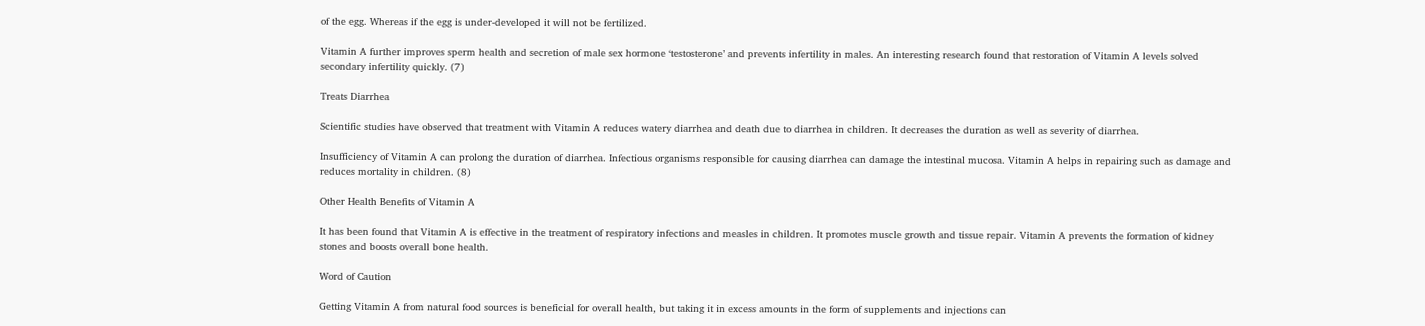of the egg. Whereas if the egg is under-developed it will not be fertilized.

Vitamin A further improves sperm health and secretion of male sex hormone ‘testosterone’ and prevents infertility in males. An interesting research found that restoration of Vitamin A levels solved secondary infertility quickly. (7)

Treats Diarrhea

Scientific studies have observed that treatment with Vitamin A reduces watery diarrhea and death due to diarrhea in children. It decreases the duration as well as severity of diarrhea.

Insufficiency of Vitamin A can prolong the duration of diarrhea. Infectious organisms responsible for causing diarrhea can damage the intestinal mucosa. Vitamin A helps in repairing such as damage and reduces mortality in children. (8)

Other Health Benefits of Vitamin A

It has been found that Vitamin A is effective in the treatment of respiratory infections and measles in children. It promotes muscle growth and tissue repair. Vitamin A prevents the formation of kidney stones and boosts overall bone health.

Word of Caution

Getting Vitamin A from natural food sources is beneficial for overall health, but taking it in excess amounts in the form of supplements and injections can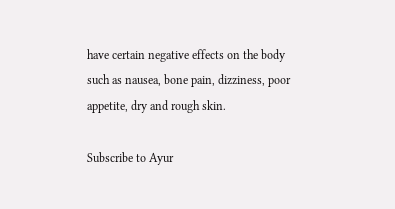have certain negative effects on the body such as nausea, bone pain, dizziness, poor appetite, dry and rough skin.

Subscribe to Ayur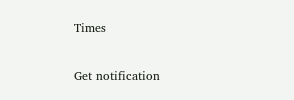Times

Get notification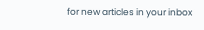for new articles in your inbox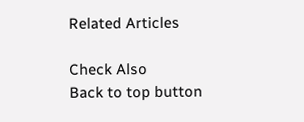Related Articles

Check Also
Back to top button